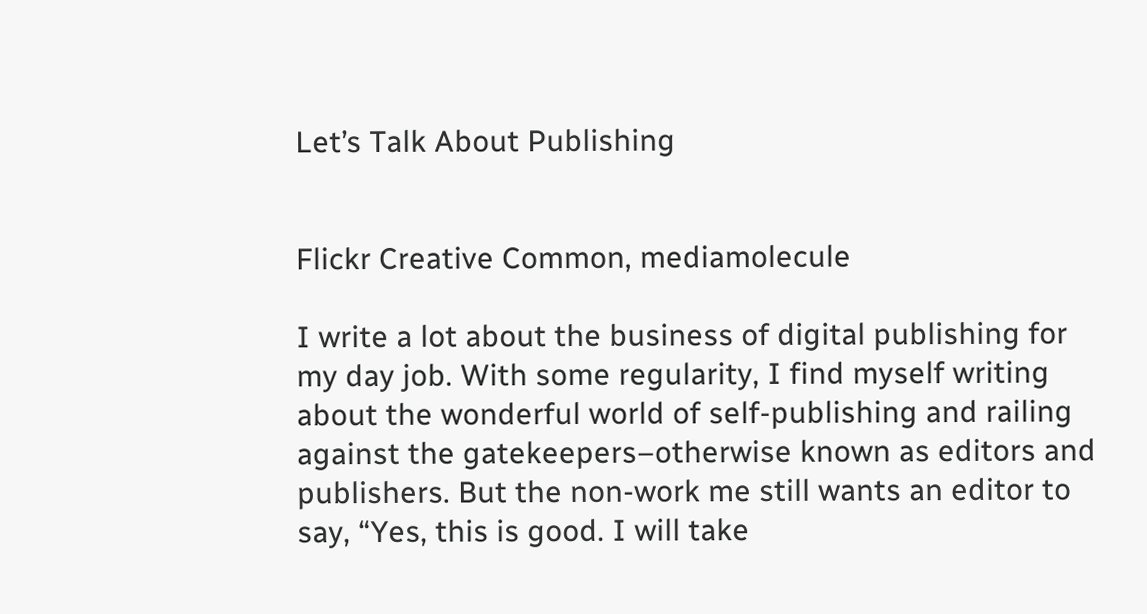Let’s Talk About Publishing


Flickr Creative Common, mediamolecule

I write a lot about the business of digital publishing for my day job. With some regularity, I find myself writing about the wonderful world of self-publishing and railing against the gatekeepers–otherwise known as editors and publishers. But the non-work me still wants an editor to say, “Yes, this is good. I will take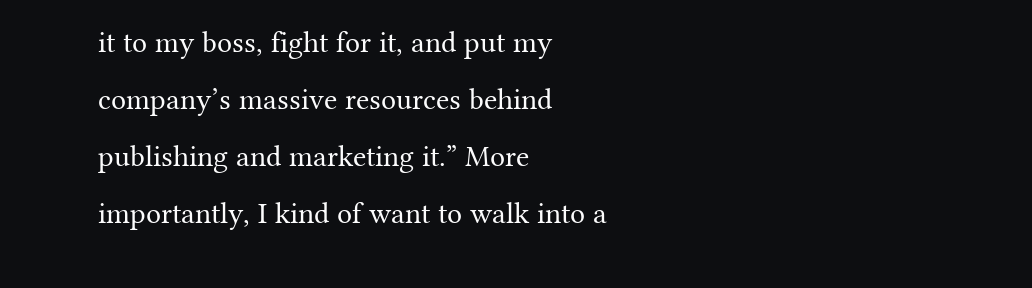it to my boss, fight for it, and put my company’s massive resources behind publishing and marketing it.” More importantly, I kind of want to walk into a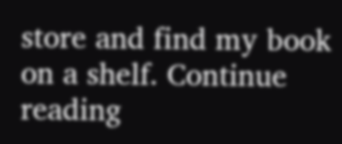store and find my book on a shelf. Continue reading